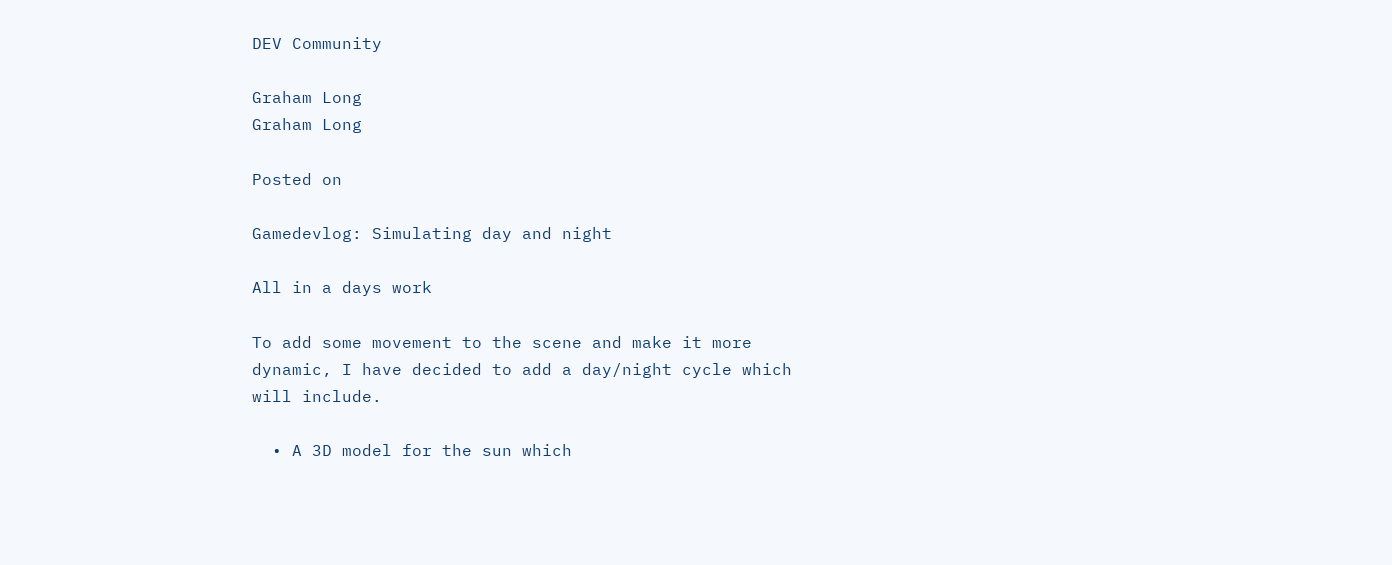DEV Community

Graham Long
Graham Long

Posted on

Gamedevlog: Simulating day and night

All in a days work

To add some movement to the scene and make it more dynamic, I have decided to add a day/night cycle which will include.

  • A 3D model for the sun which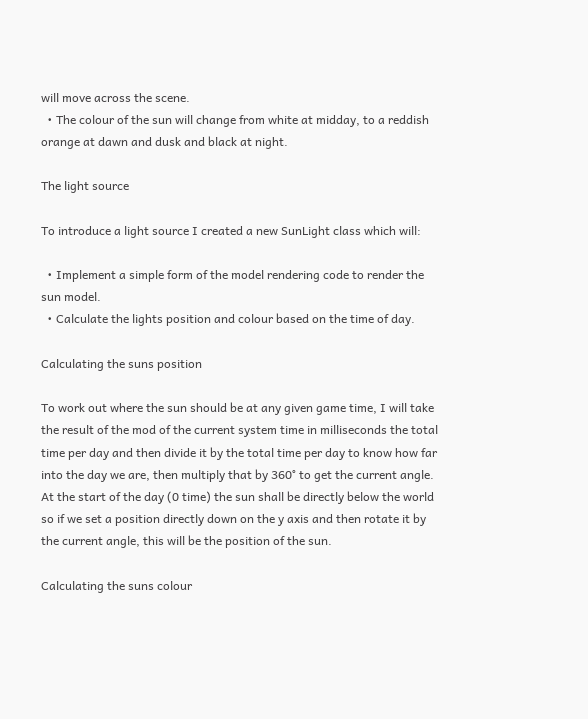will move across the scene.
  • The colour of the sun will change from white at midday, to a reddish orange at dawn and dusk and black at night.

The light source

To introduce a light source I created a new SunLight class which will:

  • Implement a simple form of the model rendering code to render the sun model.
  • Calculate the lights position and colour based on the time of day.

Calculating the suns position

To work out where the sun should be at any given game time, I will take the result of the mod of the current system time in milliseconds the total time per day and then divide it by the total time per day to know how far into the day we are, then multiply that by 360° to get the current angle.
At the start of the day (0 time) the sun shall be directly below the world so if we set a position directly down on the y axis and then rotate it by the current angle, this will be the position of the sun.

Calculating the suns colour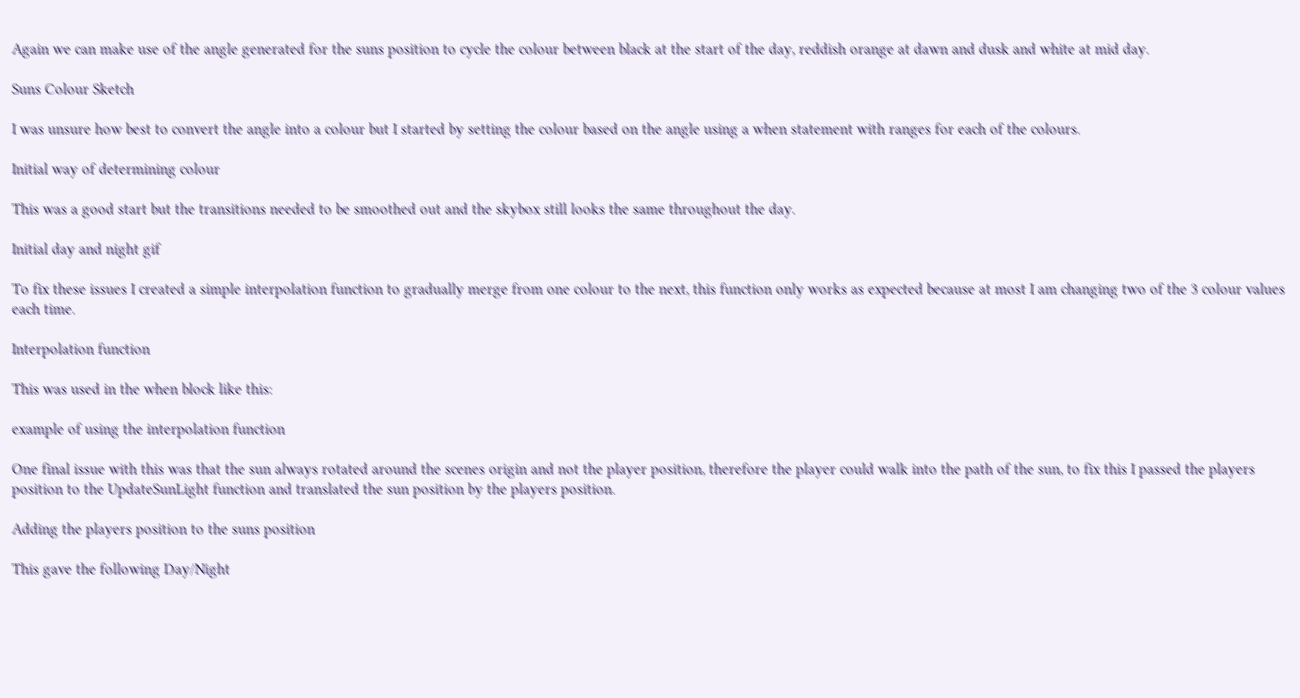Again we can make use of the angle generated for the suns position to cycle the colour between black at the start of the day, reddish orange at dawn and dusk and white at mid day.

Suns Colour Sketch

I was unsure how best to convert the angle into a colour but I started by setting the colour based on the angle using a when statement with ranges for each of the colours.

Initial way of determining colour

This was a good start but the transitions needed to be smoothed out and the skybox still looks the same throughout the day.

Initial day and night gif

To fix these issues I created a simple interpolation function to gradually merge from one colour to the next, this function only works as expected because at most I am changing two of the 3 colour values each time.

Interpolation function

This was used in the when block like this:

example of using the interpolation function

One final issue with this was that the sun always rotated around the scenes origin and not the player position, therefore the player could walk into the path of the sun, to fix this I passed the players position to the UpdateSunLight function and translated the sun position by the players position.

Adding the players position to the suns position

This gave the following Day/Night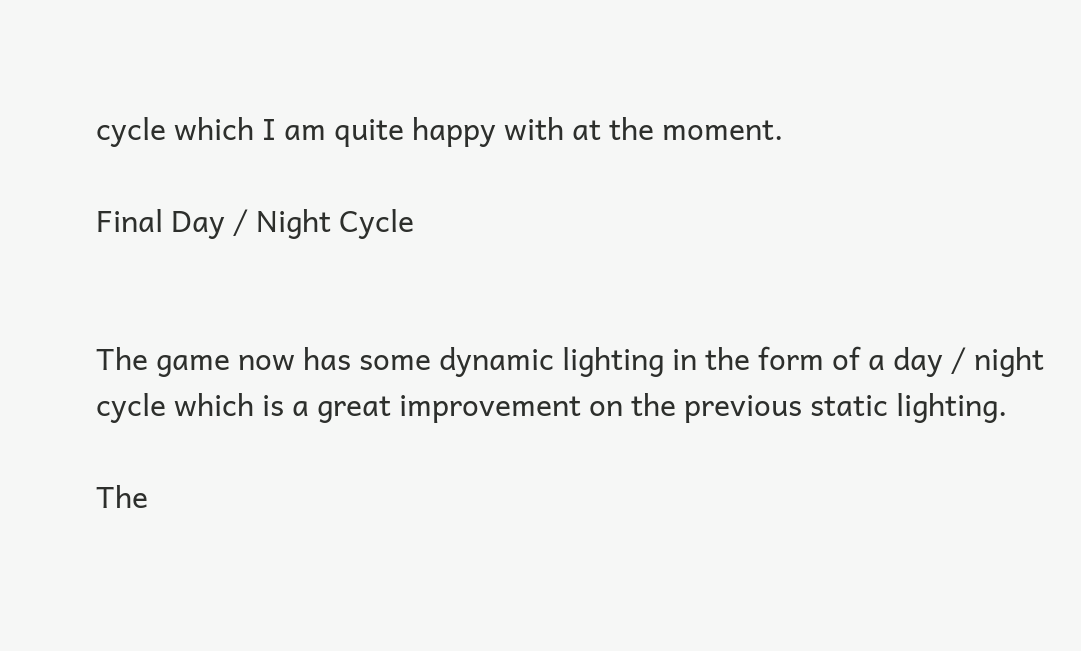cycle which I am quite happy with at the moment.

Final Day / Night Cycle


The game now has some dynamic lighting in the form of a day / night cycle which is a great improvement on the previous static lighting.

The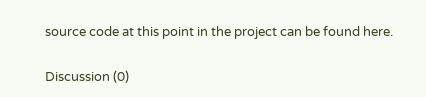source code at this point in the project can be found here.

Discussion (0)